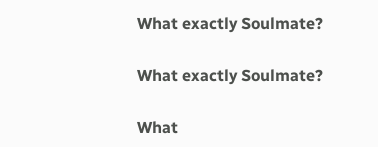What exactly Soulmate?

What exactly Soulmate?

What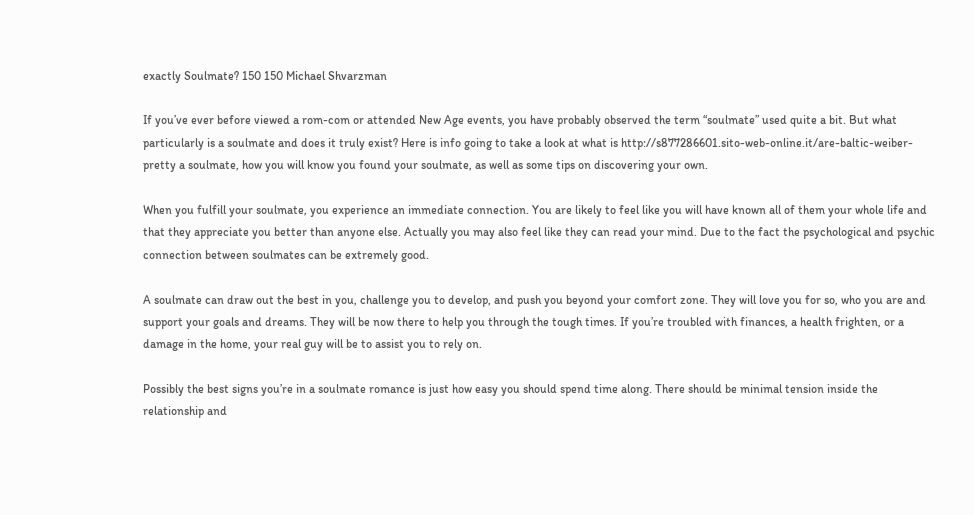exactly Soulmate? 150 150 Michael Shvarzman

If you’ve ever before viewed a rom-com or attended New Age events, you have probably observed the term “soulmate” used quite a bit. But what particularly is a soulmate and does it truly exist? Here is info going to take a look at what is http://s877286601.sito-web-online.it/are-baltic-weiber-pretty a soulmate, how you will know you found your soulmate, as well as some tips on discovering your own.

When you fulfill your soulmate, you experience an immediate connection. You are likely to feel like you will have known all of them your whole life and that they appreciate you better than anyone else. Actually you may also feel like they can read your mind. Due to the fact the psychological and psychic connection between soulmates can be extremely good.

A soulmate can draw out the best in you, challenge you to develop, and push you beyond your comfort zone. They will love you for so, who you are and support your goals and dreams. They will be now there to help you through the tough times. If you’re troubled with finances, a health frighten, or a damage in the home, your real guy will be to assist you to rely on.

Possibly the best signs you’re in a soulmate romance is just how easy you should spend time along. There should be minimal tension inside the relationship and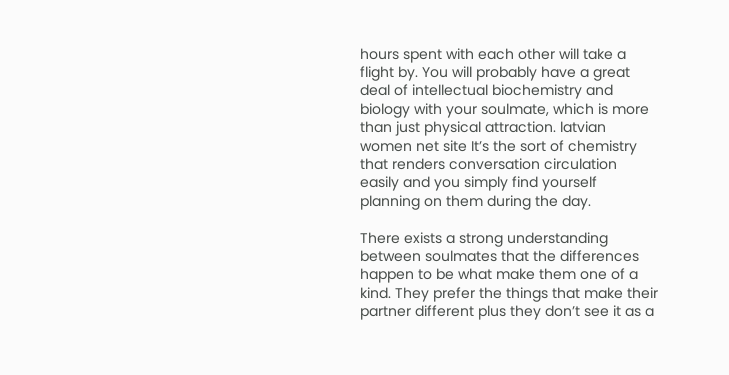hours spent with each other will take a flight by. You will probably have a great deal of intellectual biochemistry and biology with your soulmate, which is more than just physical attraction. latvian women net site It’s the sort of chemistry that renders conversation circulation easily and you simply find yourself planning on them during the day.

There exists a strong understanding between soulmates that the differences happen to be what make them one of a kind. They prefer the things that make their partner different plus they don’t see it as a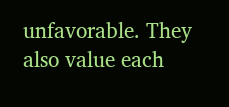unfavorable. They also value each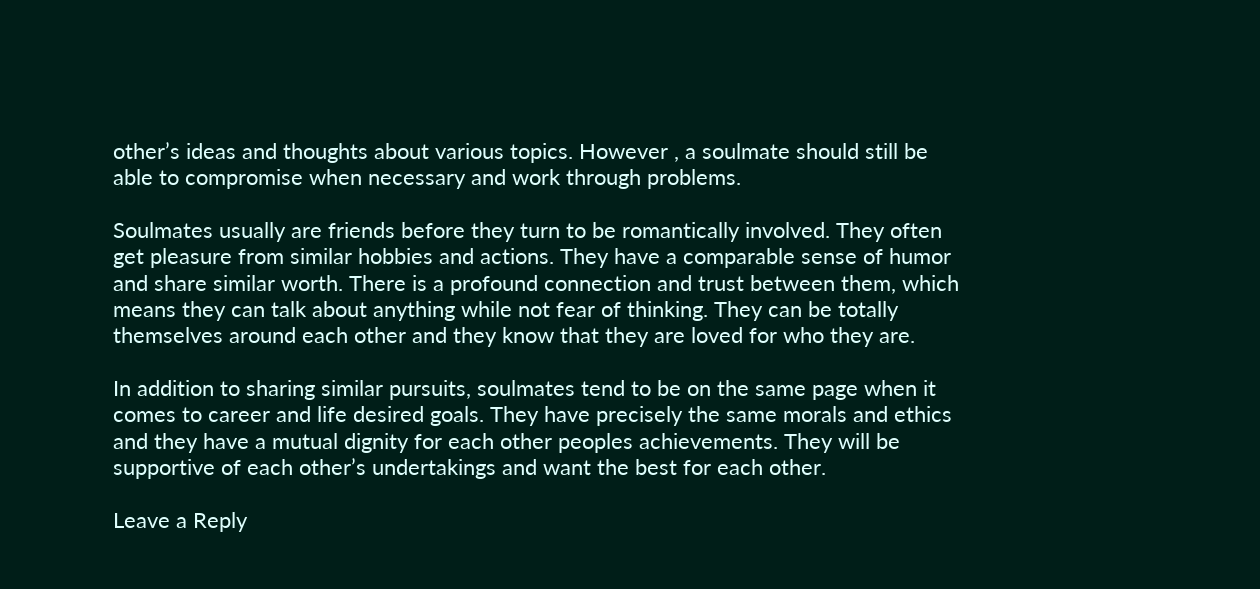other’s ideas and thoughts about various topics. However , a soulmate should still be able to compromise when necessary and work through problems.

Soulmates usually are friends before they turn to be romantically involved. They often get pleasure from similar hobbies and actions. They have a comparable sense of humor and share similar worth. There is a profound connection and trust between them, which means they can talk about anything while not fear of thinking. They can be totally themselves around each other and they know that they are loved for who they are.

In addition to sharing similar pursuits, soulmates tend to be on the same page when it comes to career and life desired goals. They have precisely the same morals and ethics and they have a mutual dignity for each other peoples achievements. They will be supportive of each other’s undertakings and want the best for each other.

Leave a Reply